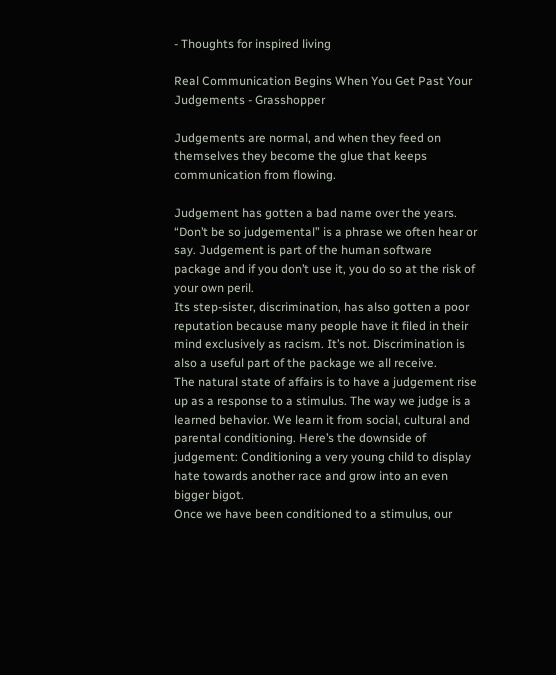- Thoughts for inspired living

Real Communication Begins When You Get Past Your Judgements - Grasshopper

Judgements are normal, and when they feed on themselves they become the glue that keeps communication from flowing.

Judgement has gotten a bad name over the years. “Don’t be so judgemental” is a phrase we often hear or say. Judgement is part of the human software package and if you don’t use it, you do so at the risk of your own peril.
Its step-sister, discrimination, has also gotten a poor reputation because many people have it filed in their mind exclusively as racism. It’s not. Discrimination is also a useful part of the package we all receive.
The natural state of affairs is to have a judgement rise up as a response to a stimulus. The way we judge is a learned behavior. We learn it from social, cultural and parental conditioning. Here’s the downside of judgement: Conditioning a very young child to display hate towards another race and grow into an even bigger bigot.
Once we have been conditioned to a stimulus, our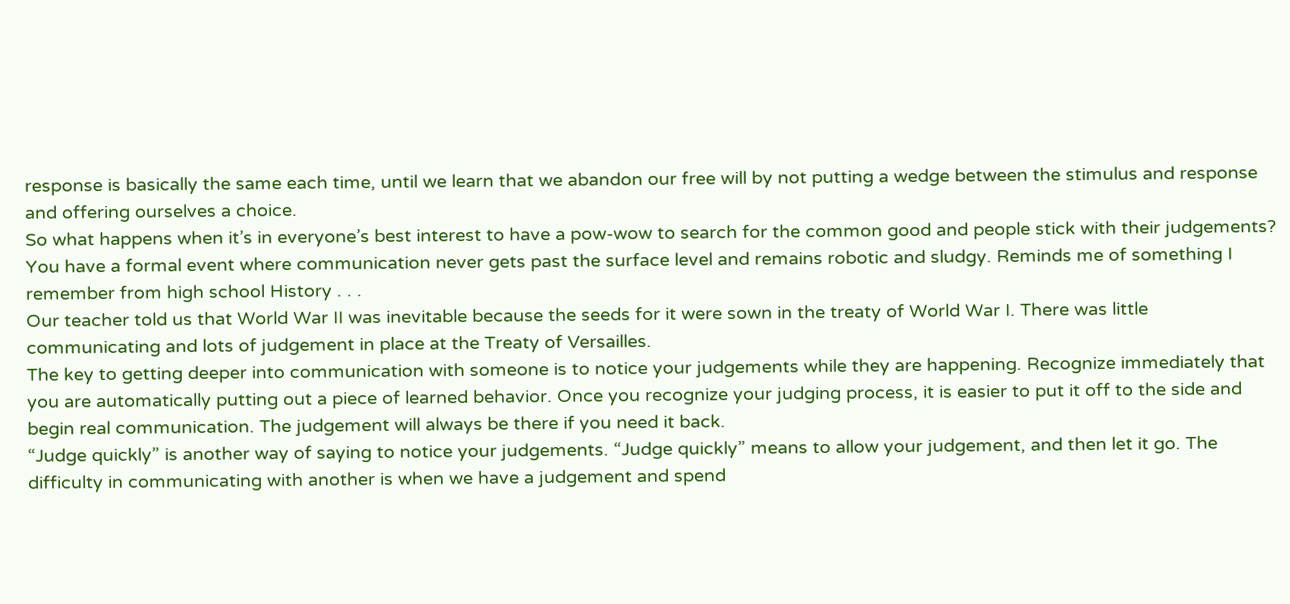response is basically the same each time, until we learn that we abandon our free will by not putting a wedge between the stimulus and response and offering ourselves a choice.
So what happens when it’s in everyone’s best interest to have a pow-wow to search for the common good and people stick with their judgements? You have a formal event where communication never gets past the surface level and remains robotic and sludgy. Reminds me of something I remember from high school History . . .
Our teacher told us that World War II was inevitable because the seeds for it were sown in the treaty of World War I. There was little communicating and lots of judgement in place at the Treaty of Versailles.
The key to getting deeper into communication with someone is to notice your judgements while they are happening. Recognize immediately that you are automatically putting out a piece of learned behavior. Once you recognize your judging process, it is easier to put it off to the side and begin real communication. The judgement will always be there if you need it back.
“Judge quickly” is another way of saying to notice your judgements. “Judge quickly” means to allow your judgement, and then let it go. The difficulty in communicating with another is when we have a judgement and spend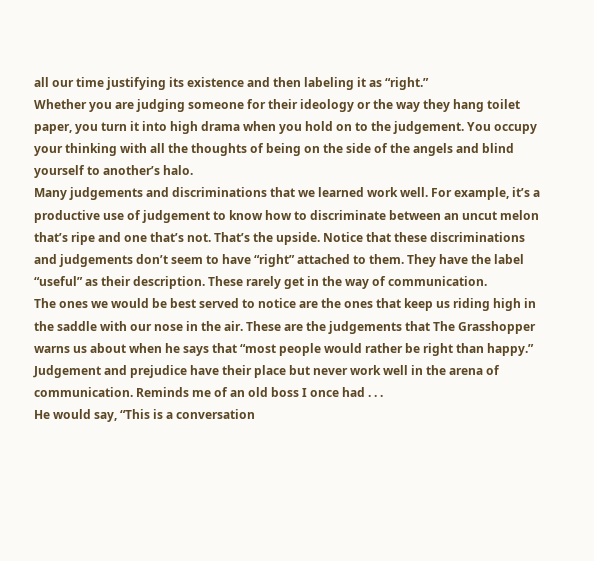all our time justifying its existence and then labeling it as “right.”
Whether you are judging someone for their ideology or the way they hang toilet paper, you turn it into high drama when you hold on to the judgement. You occupy your thinking with all the thoughts of being on the side of the angels and blind yourself to another’s halo.
Many judgements and discriminations that we learned work well. For example, it’s a productive use of judgement to know how to discriminate between an uncut melon that’s ripe and one that’s not. That’s the upside. Notice that these discriminations and judgements don’t seem to have “right” attached to them. They have the label “useful” as their description. These rarely get in the way of communication.
The ones we would be best served to notice are the ones that keep us riding high in the saddle with our nose in the air. These are the judgements that The Grasshopper warns us about when he says that “most people would rather be right than happy.”
Judgement and prejudice have their place but never work well in the arena of communication. Reminds me of an old boss I once had . . .
He would say, “This is a conversation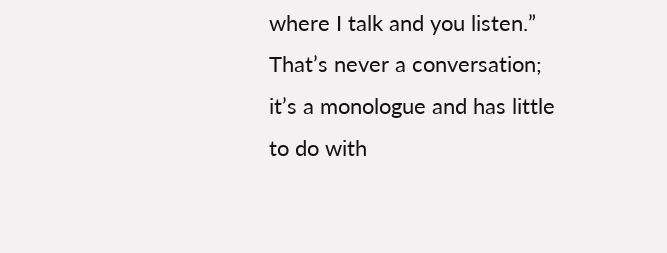where I talk and you listen.” That’s never a conversation; it’s a monologue and has little to do with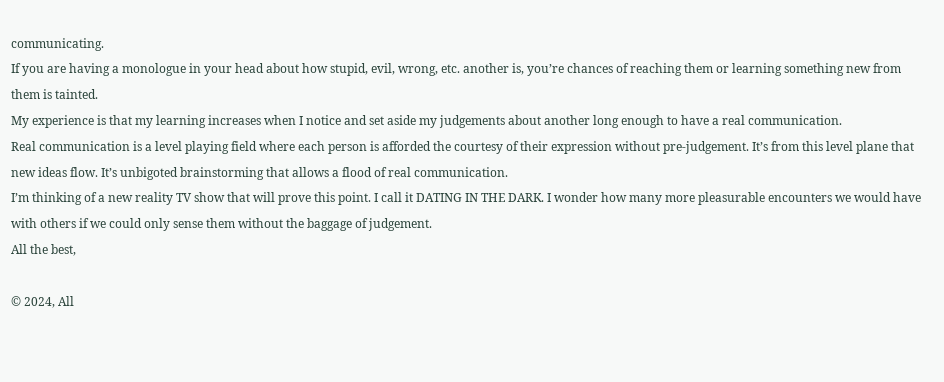communicating.
If you are having a monologue in your head about how stupid, evil, wrong, etc. another is, you’re chances of reaching them or learning something new from them is tainted.
My experience is that my learning increases when I notice and set aside my judgements about another long enough to have a real communication.
Real communication is a level playing field where each person is afforded the courtesy of their expression without pre-judgement. It’s from this level plane that new ideas flow. It’s unbigoted brainstorming that allows a flood of real communication.
I’m thinking of a new reality TV show that will prove this point. I call it DATING IN THE DARK. I wonder how many more pleasurable encounters we would have with others if we could only sense them without the baggage of judgement.
All the best,

© 2024, All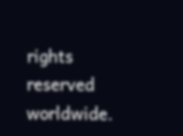rights reserved worldwide.